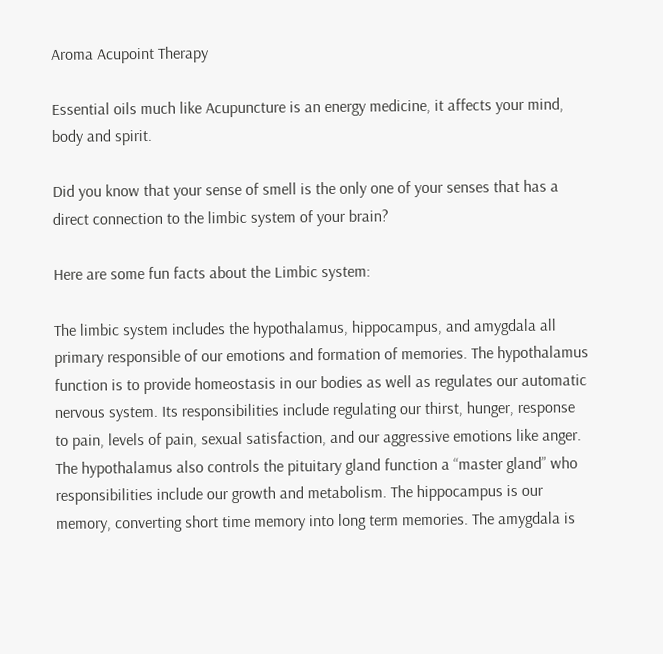Aroma Acupoint Therapy

Essential oils much like Acupuncture is an energy medicine, it affects your mind, body and spirit.

Did you know that your sense of smell is the only one of your senses that has a direct connection to the limbic system of your brain?

Here are some fun facts about the Limbic system:

The limbic system includes the hypothalamus, hippocampus, and amygdala all primary responsible of our emotions and formation of memories. The hypothalamus function is to provide homeostasis in our bodies as well as regulates our automatic nervous system. Its responsibilities include regulating our thirst, hunger, response to pain, levels of pain, sexual satisfaction, and our aggressive emotions like anger. The hypothalamus also controls the pituitary gland function a “master gland” who responsibilities include our growth and metabolism. The hippocampus is our memory, converting short time memory into long term memories. The amygdala is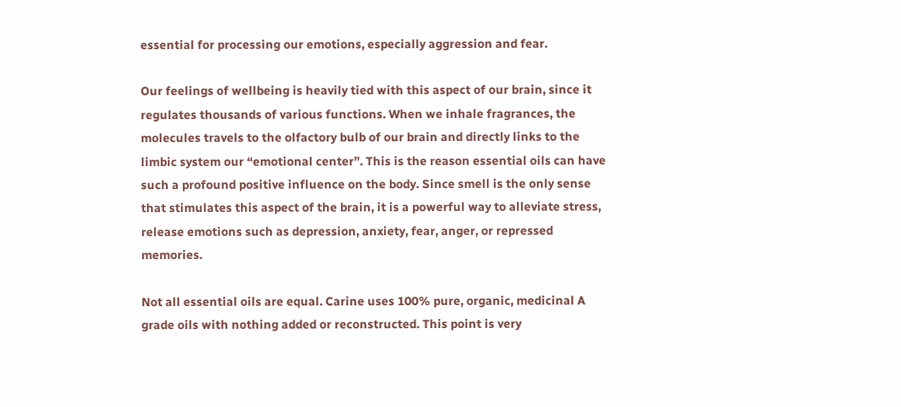essential for processing our emotions, especially aggression and fear.

Our feelings of wellbeing is heavily tied with this aspect of our brain, since it regulates thousands of various functions. When we inhale fragrances, the molecules travels to the olfactory bulb of our brain and directly links to the limbic system our “emotional center”. This is the reason essential oils can have such a profound positive influence on the body. Since smell is the only sense that stimulates this aspect of the brain, it is a powerful way to alleviate stress, release emotions such as depression, anxiety, fear, anger, or repressed memories.

Not all essential oils are equal. Carine uses 100% pure, organic, medicinal A grade oils with nothing added or reconstructed. This point is very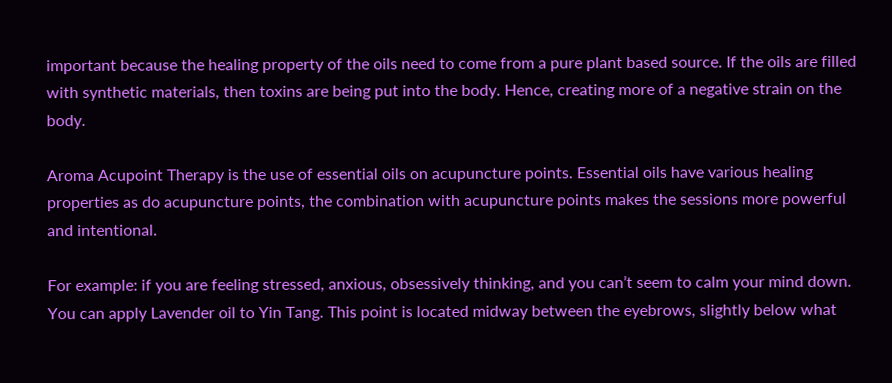important because the healing property of the oils need to come from a pure plant based source. If the oils are filled with synthetic materials, then toxins are being put into the body. Hence, creating more of a negative strain on the body.

Aroma Acupoint Therapy is the use of essential oils on acupuncture points. Essential oils have various healing properties as do acupuncture points, the combination with acupuncture points makes the sessions more powerful and intentional.

For example: if you are feeling stressed, anxious, obsessively thinking, and you can’t seem to calm your mind down. You can apply Lavender oil to Yin Tang. This point is located midway between the eyebrows, slightly below what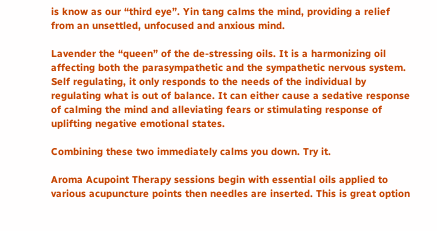is know as our “third eye”. Yin tang calms the mind, providing a relief from an unsettled, unfocused and anxious mind.

Lavender the “queen” of the de-stressing oils. It is a harmonizing oil affecting both the parasympathetic and the sympathetic nervous system. Self regulating, it only responds to the needs of the individual by regulating what is out of balance. It can either cause a sedative response of calming the mind and alleviating fears or stimulating response of uplifting negative emotional states.

Combining these two immediately calms you down. Try it.

Aroma Acupoint Therapy sessions begin with essential oils applied to various acupuncture points then needles are inserted. This is great option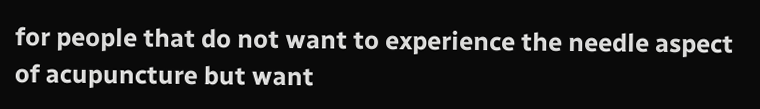for people that do not want to experience the needle aspect of acupuncture but want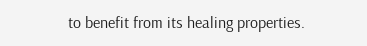to benefit from its healing properties.